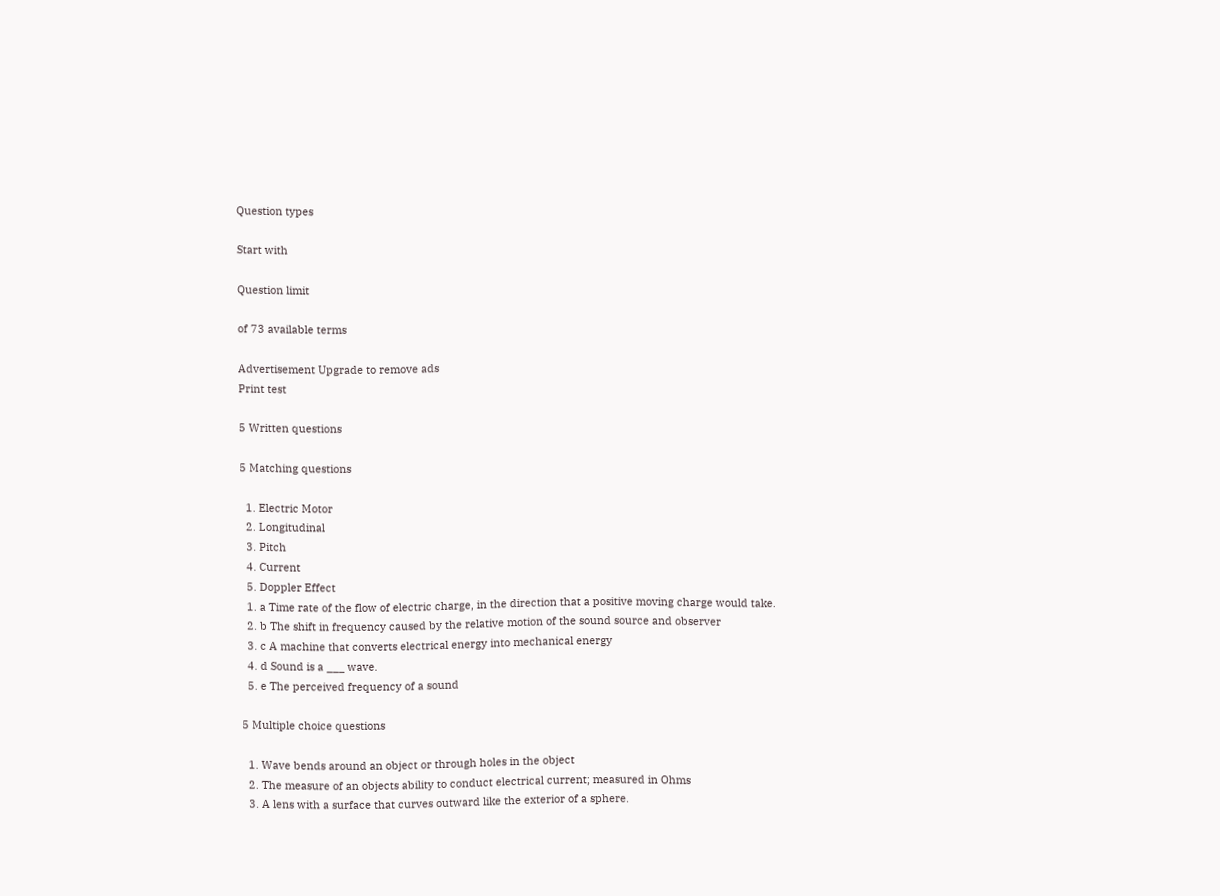Question types

Start with

Question limit

of 73 available terms

Advertisement Upgrade to remove ads
Print test

5 Written questions

5 Matching questions

  1. Electric Motor
  2. Longitudinal
  3. Pitch
  4. Current
  5. Doppler Effect
  1. a Time rate of the flow of electric charge, in the direction that a positive moving charge would take.
  2. b The shift in frequency caused by the relative motion of the sound source and observer
  3. c A machine that converts electrical energy into mechanical energy
  4. d Sound is a ___ wave.
  5. e The perceived frequency of a sound

5 Multiple choice questions

  1. Wave bends around an object or through holes in the object
  2. The measure of an objects ability to conduct electrical current; measured in Ohms
  3. A lens with a surface that curves outward like the exterior of a sphere.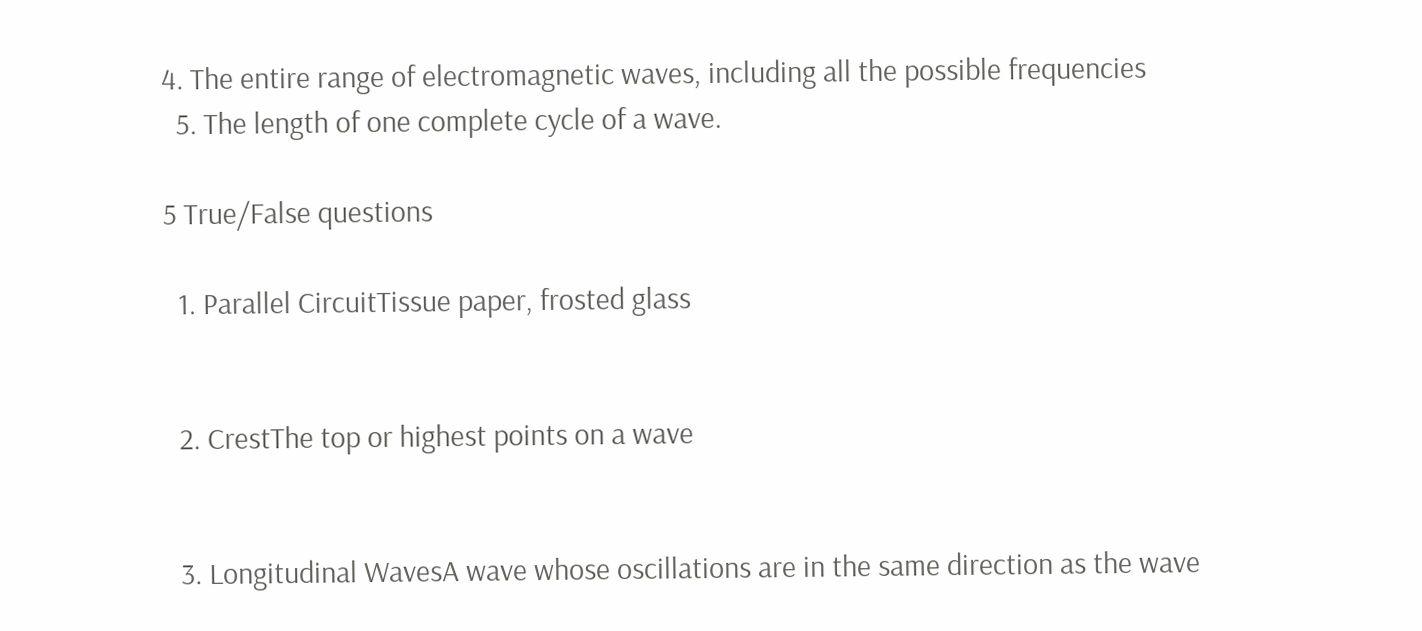4. The entire range of electromagnetic waves, including all the possible frequencies
  5. The length of one complete cycle of a wave.

5 True/False questions

  1. Parallel CircuitTissue paper, frosted glass


  2. CrestThe top or highest points on a wave


  3. Longitudinal WavesA wave whose oscillations are in the same direction as the wave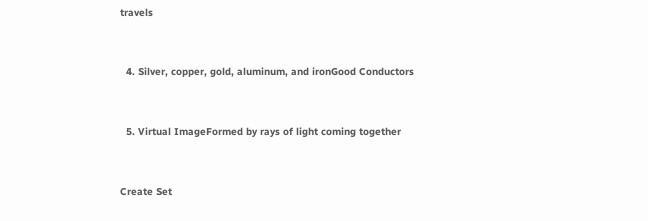travels


  4. Silver, copper, gold, aluminum, and ironGood Conductors


  5. Virtual ImageFormed by rays of light coming together


Create Set